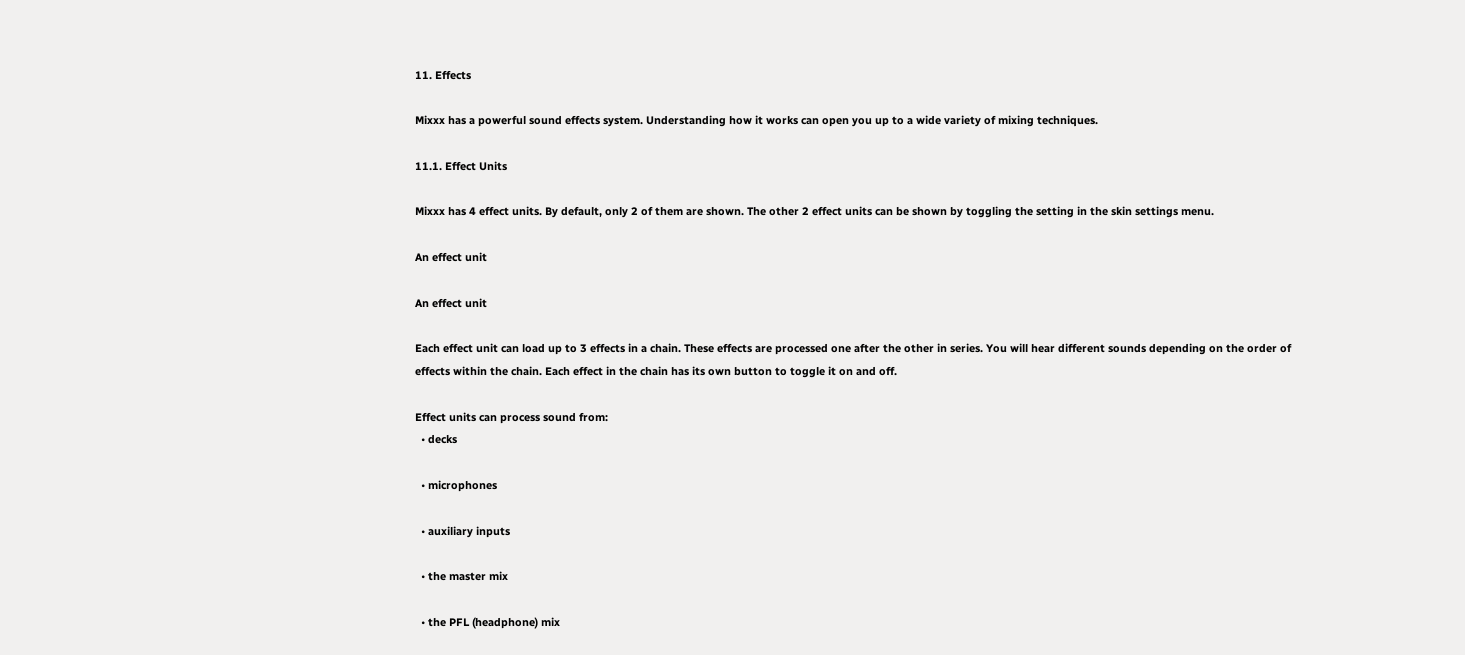11. Effects

Mixxx has a powerful sound effects system. Understanding how it works can open you up to a wide variety of mixing techniques.

11.1. Effect Units

Mixxx has 4 effect units. By default, only 2 of them are shown. The other 2 effect units can be shown by toggling the setting in the skin settings menu.

An effect unit

An effect unit

Each effect unit can load up to 3 effects in a chain. These effects are processed one after the other in series. You will hear different sounds depending on the order of effects within the chain. Each effect in the chain has its own button to toggle it on and off.

Effect units can process sound from:
  • decks

  • microphones

  • auxiliary inputs

  • the master mix

  • the PFL (headphone) mix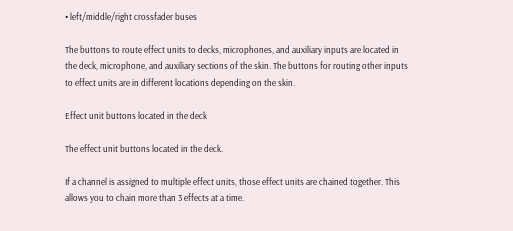• left/middle/right crossfader buses

The buttons to route effect units to decks, microphones, and auxiliary inputs are located in the deck, microphone, and auxiliary sections of the skin. The buttons for routing other inputs to effect units are in different locations depending on the skin.

Effect unit buttons located in the deck

The effect unit buttons located in the deck.

If a channel is assigned to multiple effect units, those effect units are chained together. This allows you to chain more than 3 effects at a time.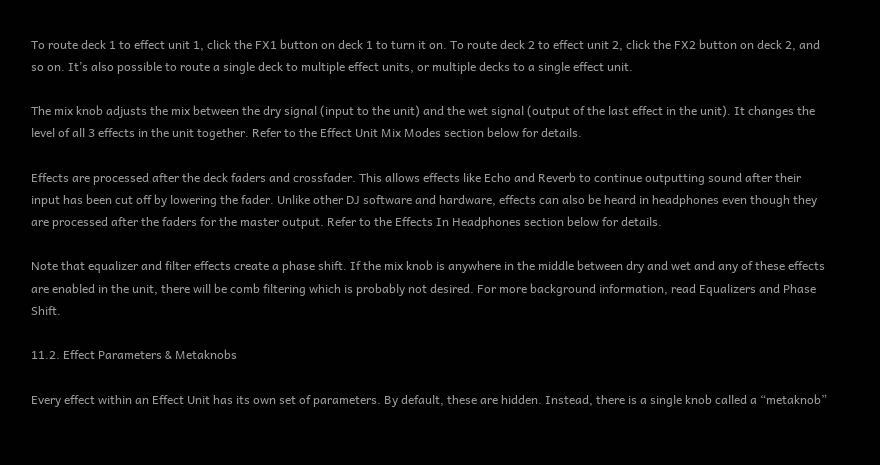To route deck 1 to effect unit 1, click the FX1 button on deck 1 to turn it on. To route deck 2 to effect unit 2, click the FX2 button on deck 2, and so on. It’s also possible to route a single deck to multiple effect units, or multiple decks to a single effect unit.

The mix knob adjusts the mix between the dry signal (input to the unit) and the wet signal (output of the last effect in the unit). It changes the level of all 3 effects in the unit together. Refer to the Effect Unit Mix Modes section below for details.

Effects are processed after the deck faders and crossfader. This allows effects like Echo and Reverb to continue outputting sound after their input has been cut off by lowering the fader. Unlike other DJ software and hardware, effects can also be heard in headphones even though they are processed after the faders for the master output. Refer to the Effects In Headphones section below for details.

Note that equalizer and filter effects create a phase shift. If the mix knob is anywhere in the middle between dry and wet and any of these effects are enabled in the unit, there will be comb filtering which is probably not desired. For more background information, read Equalizers and Phase Shift.

11.2. Effect Parameters & Metaknobs

Every effect within an Effect Unit has its own set of parameters. By default, these are hidden. Instead, there is a single knob called a “metaknob”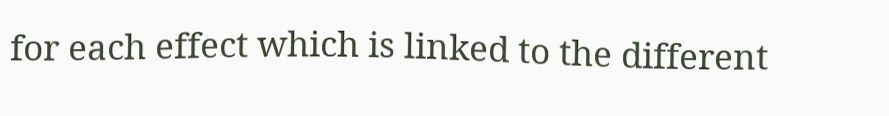for each effect which is linked to the different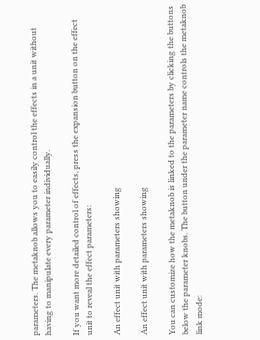parameters. The metaknob allows you to easily control the effects in a unit without having to manipulate every parameter individually.

If you want more detailed control of effects, press the expansion button on the effect unit to reveal the effect parameters:

An effect unit with parameters showing

An effect unit with parameters showing

You can customize how the metaknob is linked to the parameters by clicking the buttons below the parameter knobs. The button under the parameter name controls the metaknob link mode: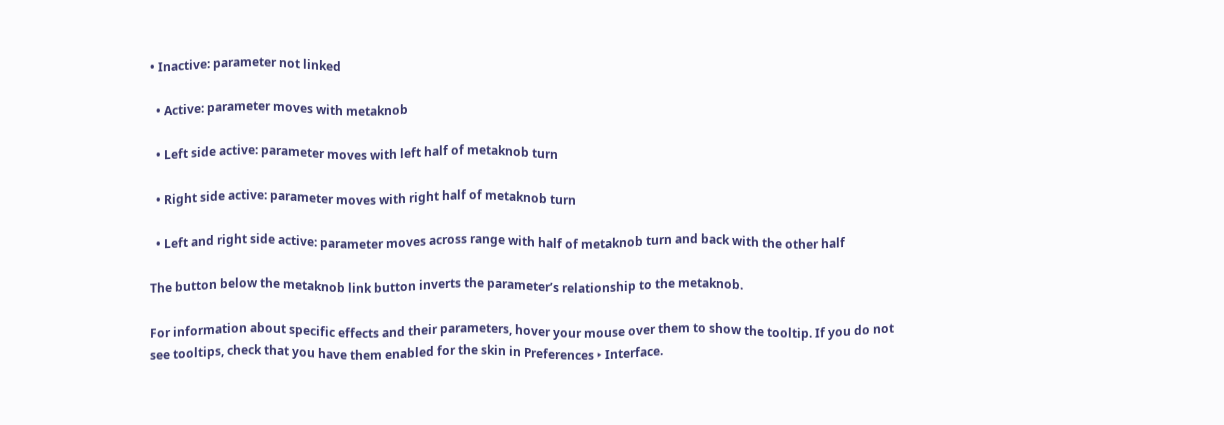• Inactive: parameter not linked

  • Active: parameter moves with metaknob

  • Left side active: parameter moves with left half of metaknob turn

  • Right side active: parameter moves with right half of metaknob turn

  • Left and right side active: parameter moves across range with half of metaknob turn and back with the other half

The button below the metaknob link button inverts the parameter’s relationship to the metaknob.

For information about specific effects and their parameters, hover your mouse over them to show the tooltip. If you do not see tooltips, check that you have them enabled for the skin in Preferences ‣ Interface.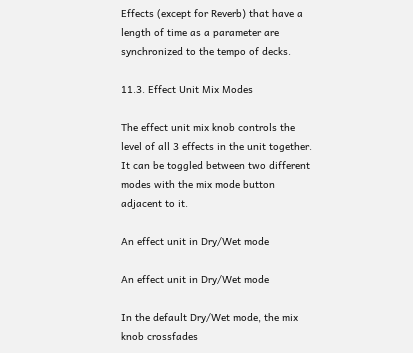Effects (except for Reverb) that have a length of time as a parameter are synchronized to the tempo of decks.

11.3. Effect Unit Mix Modes

The effect unit mix knob controls the level of all 3 effects in the unit together. It can be toggled between two different modes with the mix mode button adjacent to it.

An effect unit in Dry/Wet mode

An effect unit in Dry/Wet mode

In the default Dry/Wet mode, the mix knob crossfades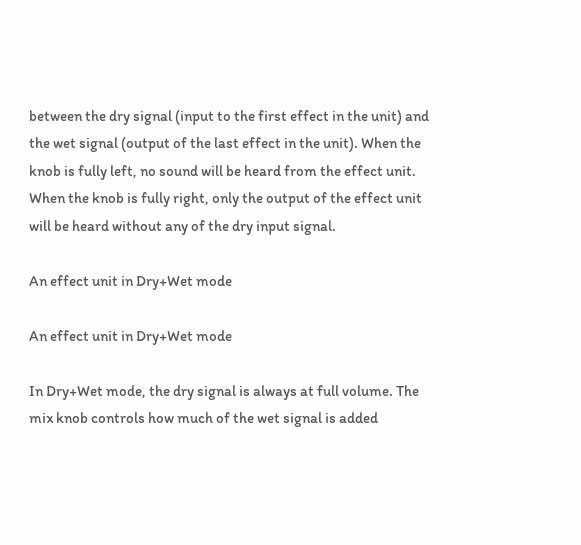between the dry signal (input to the first effect in the unit) and the wet signal (output of the last effect in the unit). When the knob is fully left, no sound will be heard from the effect unit. When the knob is fully right, only the output of the effect unit will be heard without any of the dry input signal.

An effect unit in Dry+Wet mode

An effect unit in Dry+Wet mode

In Dry+Wet mode, the dry signal is always at full volume. The mix knob controls how much of the wet signal is added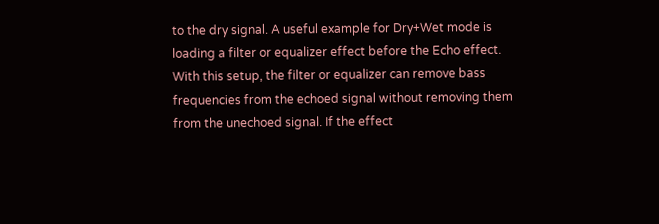to the dry signal. A useful example for Dry+Wet mode is loading a filter or equalizer effect before the Echo effect. With this setup, the filter or equalizer can remove bass frequencies from the echoed signal without removing them from the unechoed signal. If the effect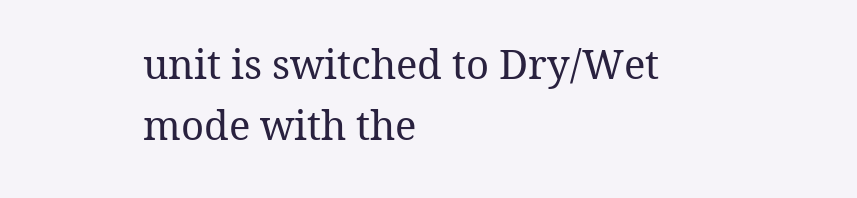unit is switched to Dry/Wet mode with the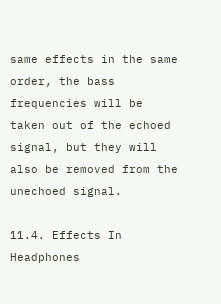same effects in the same order, the bass frequencies will be taken out of the echoed signal, but they will also be removed from the unechoed signal.

11.4. Effects In Headphones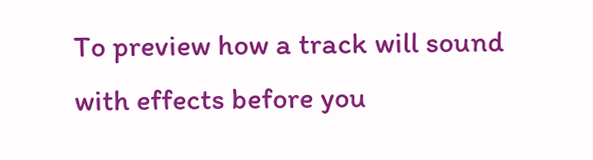To preview how a track will sound with effects before you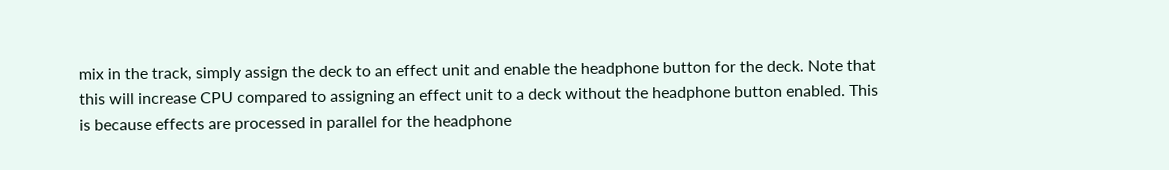mix in the track, simply assign the deck to an effect unit and enable the headphone button for the deck. Note that this will increase CPU compared to assigning an effect unit to a deck without the headphone button enabled. This is because effects are processed in parallel for the headphone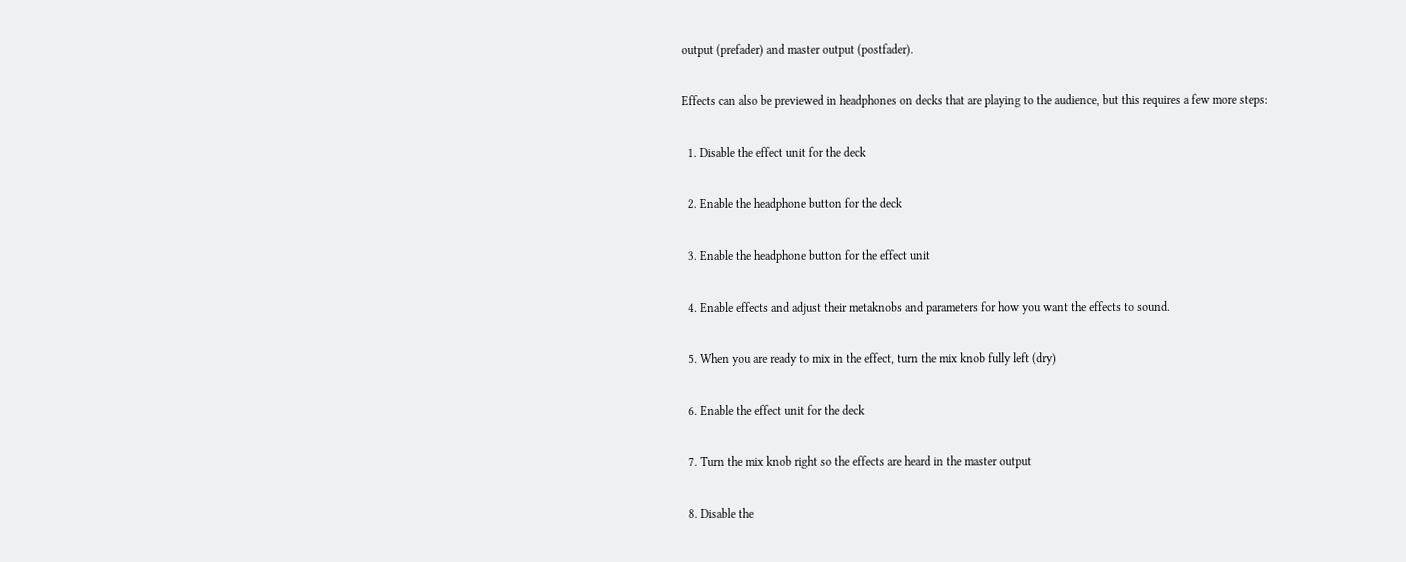output (prefader) and master output (postfader).

Effects can also be previewed in headphones on decks that are playing to the audience, but this requires a few more steps:

  1. Disable the effect unit for the deck

  2. Enable the headphone button for the deck

  3. Enable the headphone button for the effect unit

  4. Enable effects and adjust their metaknobs and parameters for how you want the effects to sound.

  5. When you are ready to mix in the effect, turn the mix knob fully left (dry)

  6. Enable the effect unit for the deck

  7. Turn the mix knob right so the effects are heard in the master output

  8. Disable the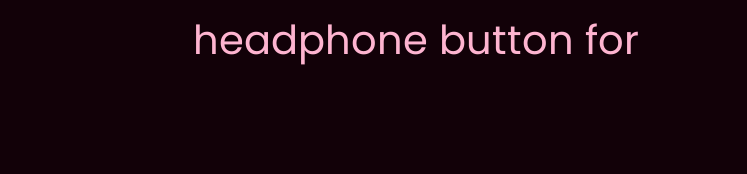headphone button for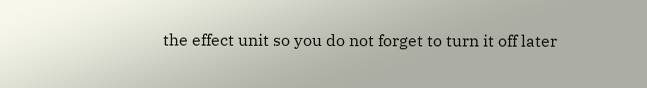the effect unit so you do not forget to turn it off later